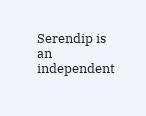Serendip is an independent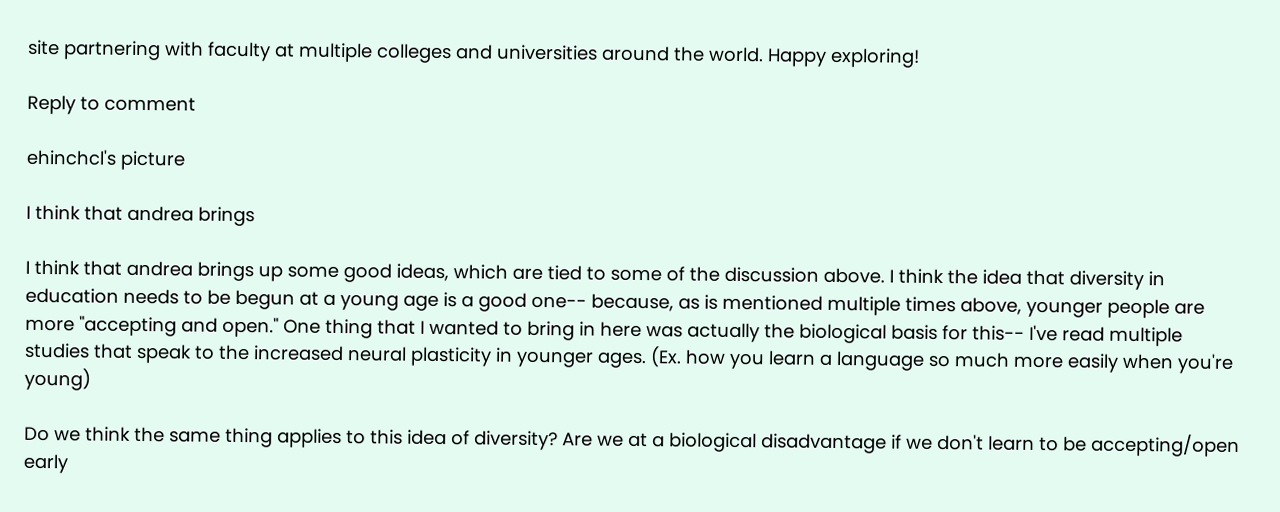site partnering with faculty at multiple colleges and universities around the world. Happy exploring!

Reply to comment

ehinchcl's picture

I think that andrea brings

I think that andrea brings up some good ideas, which are tied to some of the discussion above. I think the idea that diversity in education needs to be begun at a young age is a good one-- because, as is mentioned multiple times above, younger people are more "accepting and open." One thing that I wanted to bring in here was actually the biological basis for this-- I've read multiple studies that speak to the increased neural plasticity in younger ages. (Ex. how you learn a language so much more easily when you're young)

Do we think the same thing applies to this idea of diversity? Are we at a biological disadvantage if we don't learn to be accepting/open early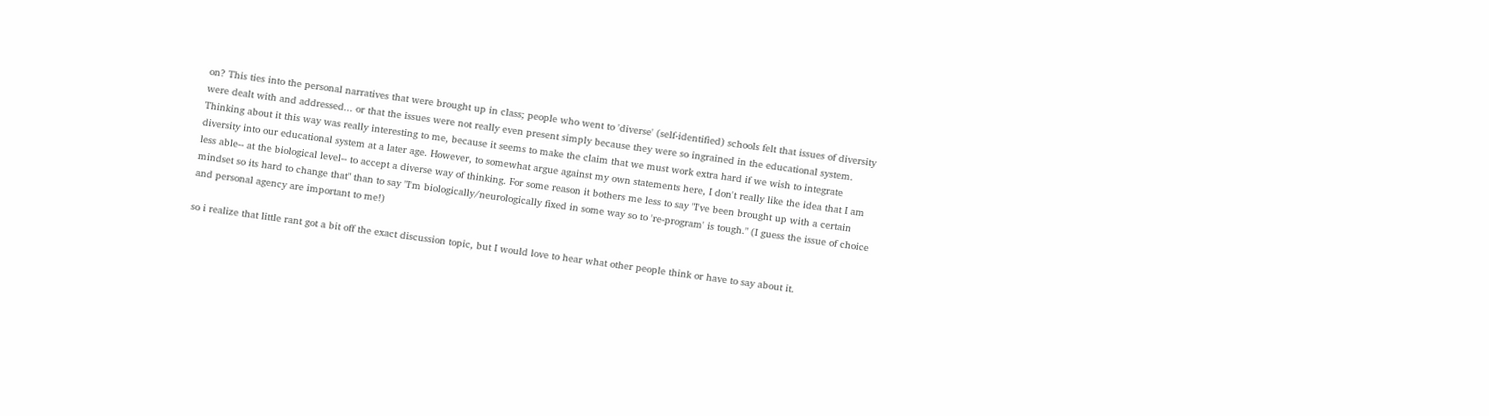on? This ties into the personal narratives that were brought up in class; people who went to 'diverse' (self-identified) schools felt that issues of diversity were dealt with and addressed... or that the issues were not really even present simply because they were so ingrained in the educational system. Thinking about it this way was really interesting to me, because it seems to make the claim that we must work extra hard if we wish to integrate diversity into our educational system at a later age. However, to somewhat argue against my own statements here, I don't really like the idea that I am less able-- at the biological level-- to accept a diverse way of thinking. For some reason it bothers me less to say "I've been brought up with a certain mindset so its hard to change that" than to say "I'm biologically/neurologically fixed in some way so to 're-program' is tough." (I guess the issue of choice and personal agency are important to me!)

so i realize that little rant got a bit off the exact discussion topic, but I would love to hear what other people think or have to say about it.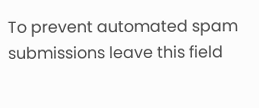To prevent automated spam submissions leave this field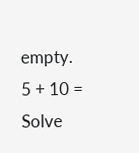empty.
5 + 10 =
Solve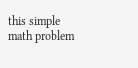this simple math problem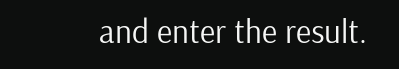and enter the result.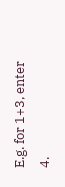E.g. for 1+3, enter 4.